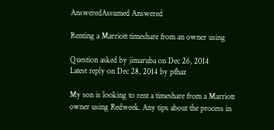AnsweredAssumed Answered

Renting a Marriott timeshare from an owner using

Question asked by jimaruba on Dec 26, 2014
Latest reply on Dec 28, 2014 by pfhaz

My son is looking to rent a timeshare from a Marriott owner using Redweek. Any tips about the process in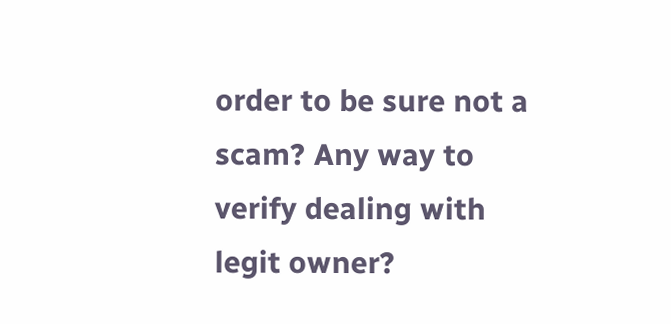order to be sure not a scam? Any way to verify dealing with legit owner?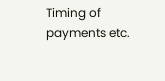Timing of payments etc.